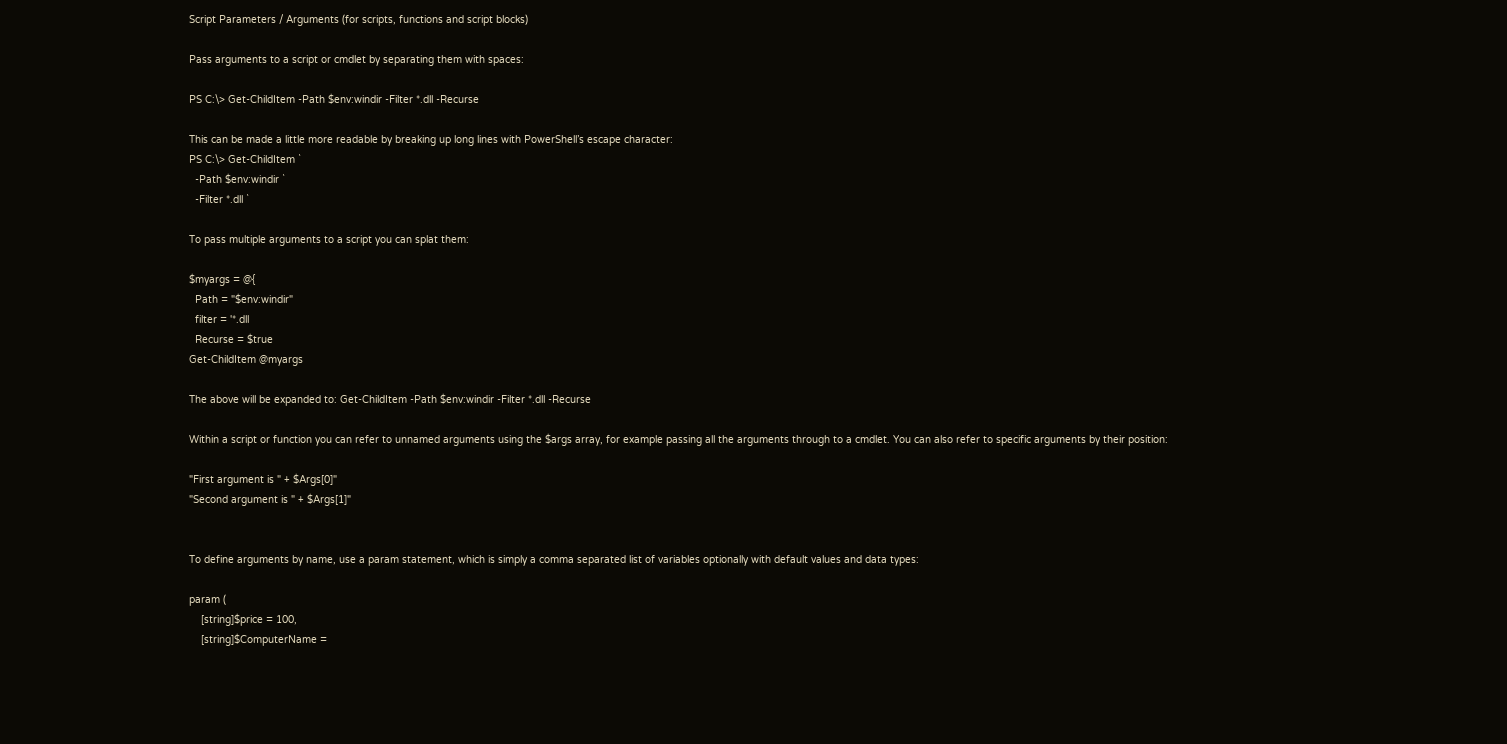Script Parameters / Arguments (for scripts, functions and script blocks)

Pass arguments to a script or cmdlet by separating them with spaces:

PS C:\> Get-ChildItem -Path $env:windir -Filter *.dll -Recurse

This can be made a little more readable by breaking up long lines with PowerShell’s escape character:
PS C:\> Get-ChildItem `
  -Path $env:windir `
  -Filter *.dll `

To pass multiple arguments to a script you can splat them:

$myargs = @{
  Path = "$env:windir"
  filter = '*.dll
  Recurse = $true
Get-ChildItem @myargs

The above will be expanded to: Get-ChildItem -Path $env:windir -Filter *.dll -Recurse

Within a script or function you can refer to unnamed arguments using the $args array, for example passing all the arguments through to a cmdlet. You can also refer to specific arguments by their position:

"First argument is " + $Args[0]"
"Second argument is " + $Args[1]"


To define arguments by name, use a param statement, which is simply a comma separated list of variables optionally with default values and data types:

param (
    [string]$price = 100,
    [string]$ComputerName =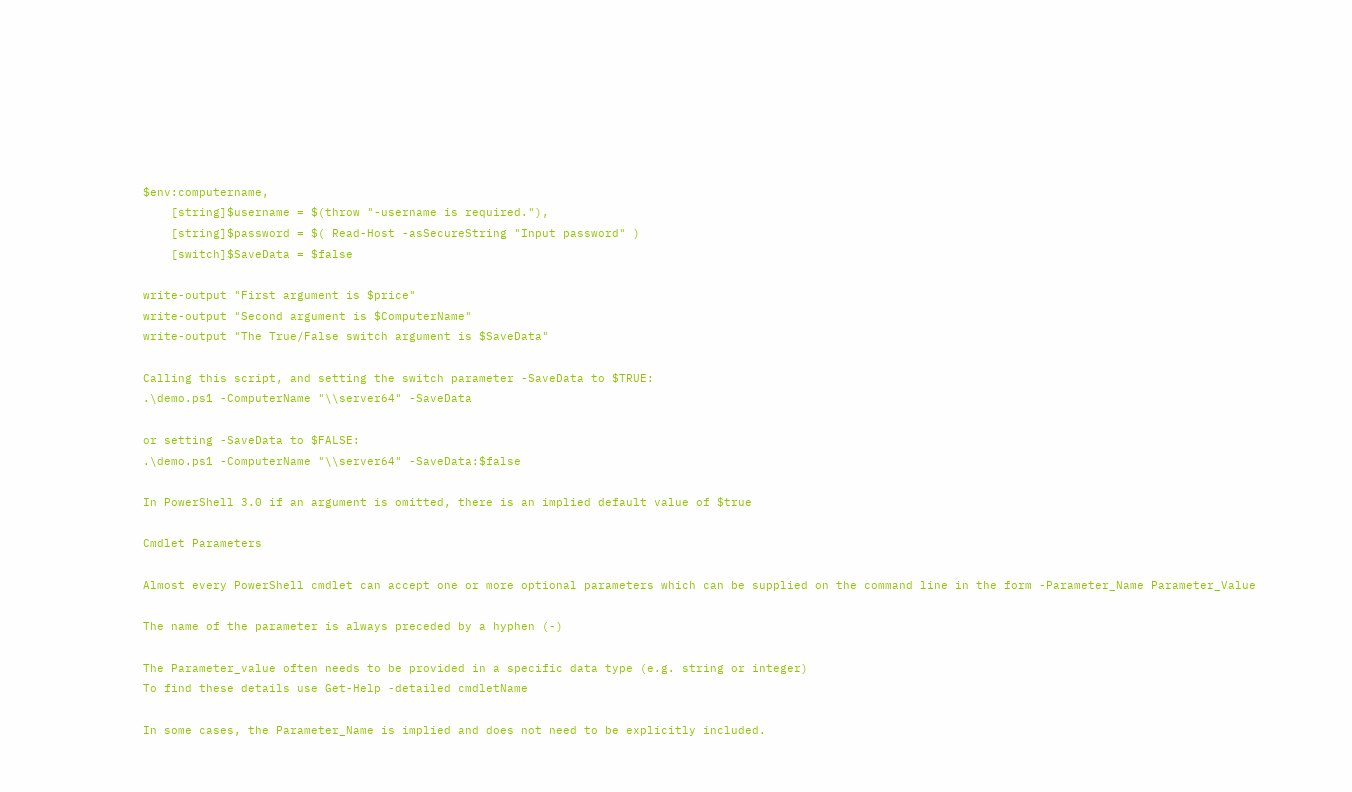$env:computername,
    [string]$username = $(throw "-username is required."),
    [string]$password = $( Read-Host -asSecureString "Input password" )
    [switch]$SaveData = $false

write-output "First argument is $price"
write-output "Second argument is $ComputerName"
write-output "The True/False switch argument is $SaveData"

Calling this script, and setting the switch parameter -SaveData to $TRUE:
.\demo.ps1 -ComputerName "\\server64" -SaveData

or setting -SaveData to $FALSE:
.\demo.ps1 -ComputerName "\\server64" -SaveData:$false

In PowerShell 3.0 if an argument is omitted, there is an implied default value of $true

Cmdlet Parameters

Almost every PowerShell cmdlet can accept one or more optional parameters which can be supplied on the command line in the form -Parameter_Name Parameter_Value

The name of the parameter is always preceded by a hyphen (-)

The Parameter_value often needs to be provided in a specific data type (e.g. string or integer)
To find these details use Get-Help -detailed cmdletName

In some cases, the Parameter_Name is implied and does not need to be explicitly included.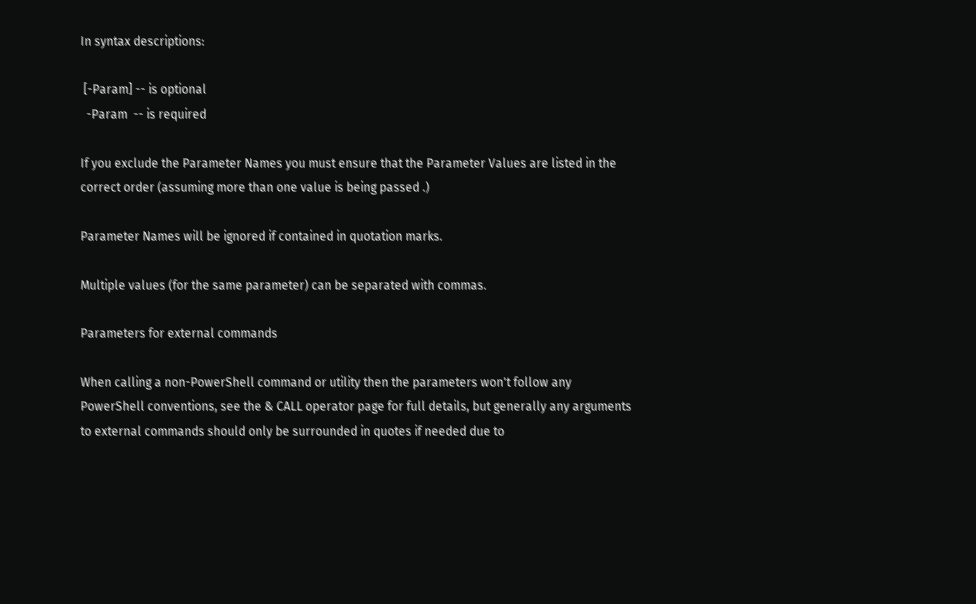In syntax descriptions:

 [-Param] -- is optional
  -Param  -- is required

If you exclude the Parameter Names you must ensure that the Parameter Values are listed in the correct order (assuming more than one value is being passed .)

Parameter Names will be ignored if contained in quotation marks.

Multiple values (for the same parameter) can be separated with commas.

Parameters for external commands

When calling a non-PowerShell command or utility then the parameters won't follow any PowerShell conventions, see the & CALL operator page for full details, but generally any arguments to external commands should only be surrounded in quotes if needed due to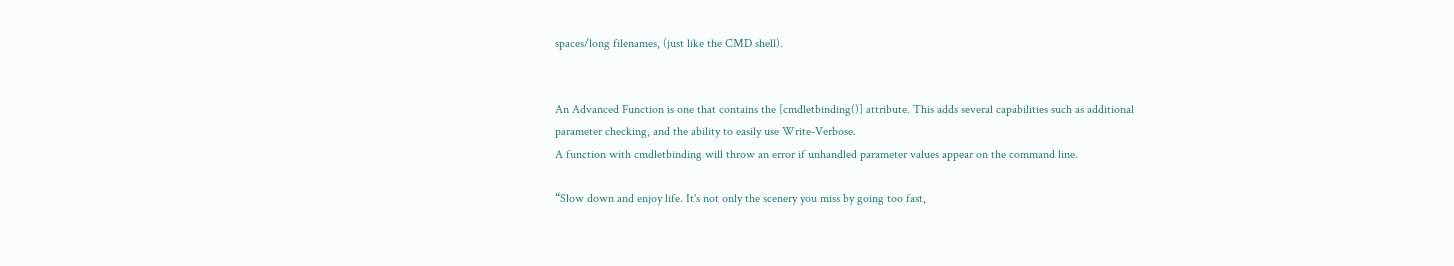spaces/long filenames, (just like the CMD shell).


An Advanced Function is one that contains the [cmdletbinding()] attribute. This adds several capabilities such as additional parameter checking, and the ability to easily use Write-Verbose.
A function with cmdletbinding will throw an error if unhandled parameter values appear on the command line.

“Slow down and enjoy life. It's not only the scenery you miss by going too fast,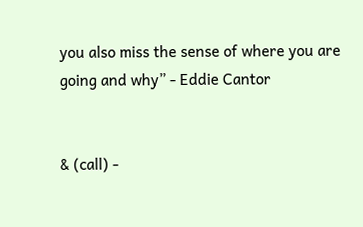you also miss the sense of where you are going and why” - Eddie Cantor


& (call) -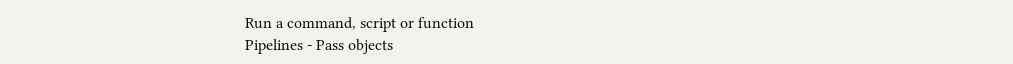Run a command, script or function
Pipelines - Pass objects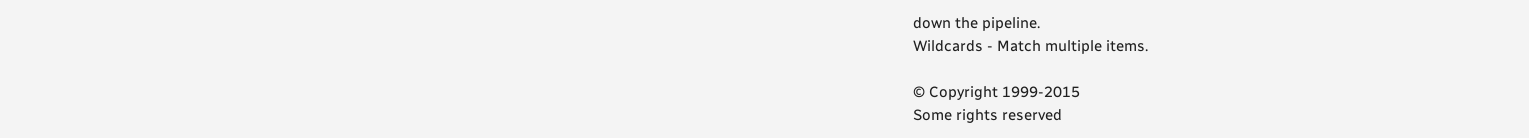down the pipeline.
Wildcards - Match multiple items.

© Copyright 1999-2015
Some rights reserved